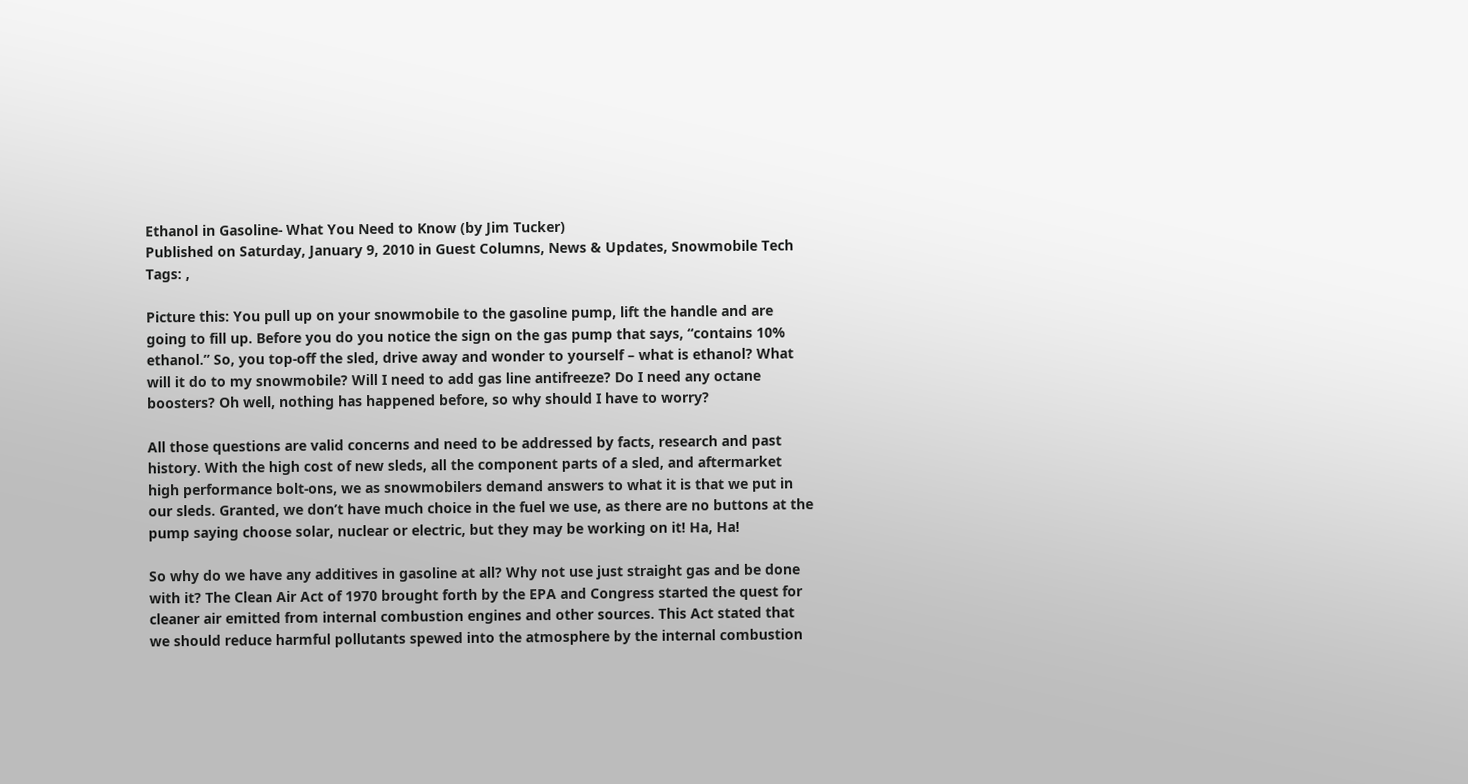Ethanol in Gasoline- What You Need to Know (by Jim Tucker)
Published on Saturday, January 9, 2010 in Guest Columns, News & Updates, Snowmobile Tech
Tags: ,

Picture this: You pull up on your snowmobile to the gasoline pump, lift the handle and are going to fill up. Before you do you notice the sign on the gas pump that says, “contains 10% ethanol.” So, you top-off the sled, drive away and wonder to yourself – what is ethanol? What will it do to my snowmobile? Will I need to add gas line antifreeze? Do I need any octane boosters? Oh well, nothing has happened before, so why should I have to worry?

All those questions are valid concerns and need to be addressed by facts, research and past history. With the high cost of new sleds, all the component parts of a sled, and aftermarket high performance bolt-ons, we as snowmobilers demand answers to what it is that we put in our sleds. Granted, we don’t have much choice in the fuel we use, as there are no buttons at the pump saying choose solar, nuclear or electric, but they may be working on it! Ha, Ha!

So why do we have any additives in gasoline at all? Why not use just straight gas and be done with it? The Clean Air Act of 1970 brought forth by the EPA and Congress started the quest for cleaner air emitted from internal combustion engines and other sources. This Act stated that we should reduce harmful pollutants spewed into the atmosphere by the internal combustion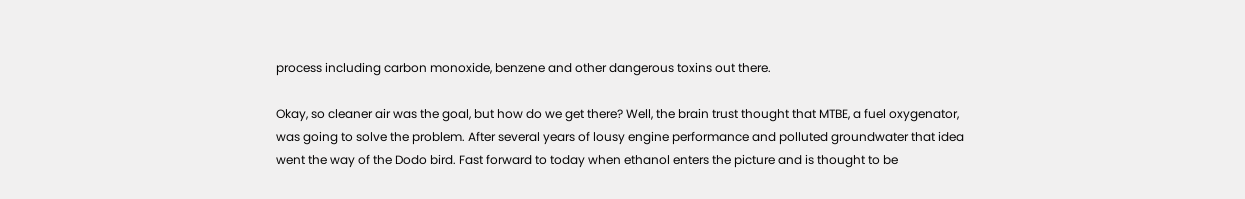process including carbon monoxide, benzene and other dangerous toxins out there.

Okay, so cleaner air was the goal, but how do we get there? Well, the brain trust thought that MTBE, a fuel oxygenator, was going to solve the problem. After several years of lousy engine performance and polluted groundwater that idea went the way of the Dodo bird. Fast forward to today when ethanol enters the picture and is thought to be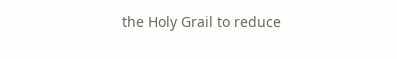the Holy Grail to reduce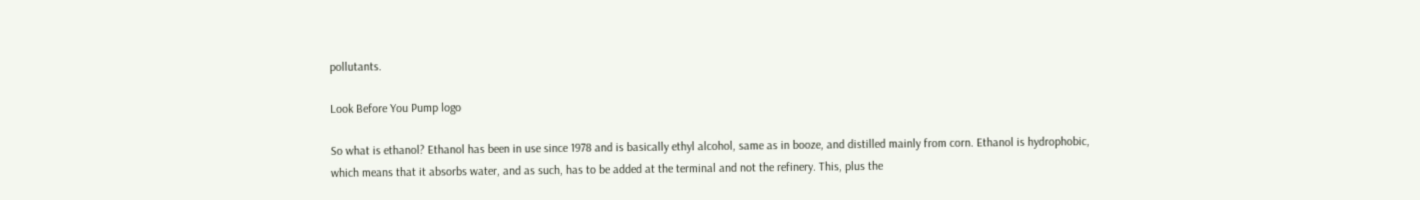pollutants.

Look Before You Pump logo

So what is ethanol? Ethanol has been in use since 1978 and is basically ethyl alcohol, same as in booze, and distilled mainly from corn. Ethanol is hydrophobic, which means that it absorbs water, and as such, has to be added at the terminal and not the refinery. This, plus the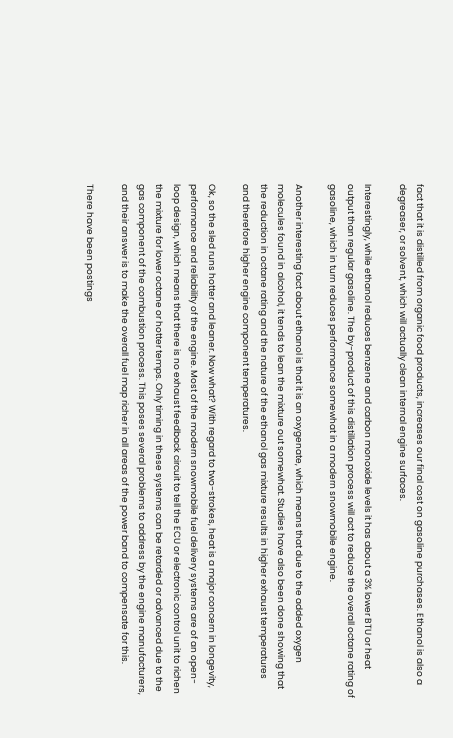fact that it is distilled from organic food products, increases our final cost on gasoline purchases. Ethanol is also a degreaser, or solvent, which will actually clean internal engine surfaces.

Interestingly, while ethanol reduces benzene and carbon monoxide levels it has about a 3% lower BTU or heat output than regular gasoline. The by-product of this distillation process will act to reduce the overall octane rating of gasoline, which in turn reduces performance somewhat in a modern snowmobile engine.

Another interesting fact about ethanol is that it is an oxygenate, which means that due to the added oxygen molecules found in alcohol, it tends to lean the mixture out somewhat. Studies have also been done showing that the reduction in octane rating and the nature of the ethanol gas mixture results in higher exhaust temperatures and therefore higher engine component temperatures.

Ok, so the sled runs hotter and leaner. Now what? With regard to two-strokes, heat is a major concern in longevity, performance and reliability of the engine. Most of the modern snowmobile fuel delivery systems are of an open-loop design, which means that there is no exhaust feedback circuit to tell the ECU or electronic control unit to richen the mixture for lower octane or hotter temps. Only timing in these systems can be retarded or advanced due to the gas component of the combustion process. This poses several problems to address by the engine manufacturers, and their answer is to make the overall fuel map richer in all areas of the power band to compensate for this.

There have been postings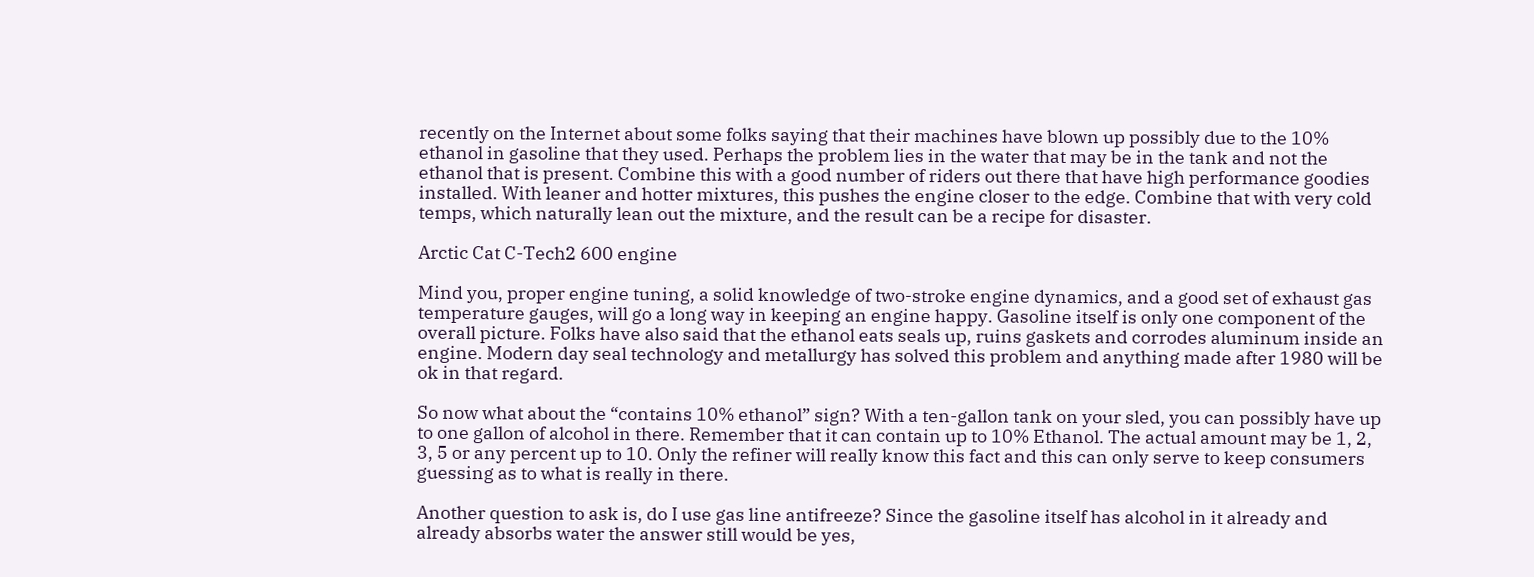recently on the Internet about some folks saying that their machines have blown up possibly due to the 10% ethanol in gasoline that they used. Perhaps the problem lies in the water that may be in the tank and not the ethanol that is present. Combine this with a good number of riders out there that have high performance goodies installed. With leaner and hotter mixtures, this pushes the engine closer to the edge. Combine that with very cold temps, which naturally lean out the mixture, and the result can be a recipe for disaster.

Arctic Cat C-Tech2 600 engine

Mind you, proper engine tuning, a solid knowledge of two-stroke engine dynamics, and a good set of exhaust gas temperature gauges, will go a long way in keeping an engine happy. Gasoline itself is only one component of the overall picture. Folks have also said that the ethanol eats seals up, ruins gaskets and corrodes aluminum inside an engine. Modern day seal technology and metallurgy has solved this problem and anything made after 1980 will be ok in that regard.

So now what about the “contains 10% ethanol” sign? With a ten-gallon tank on your sled, you can possibly have up to one gallon of alcohol in there. Remember that it can contain up to 10% Ethanol. The actual amount may be 1, 2, 3, 5 or any percent up to 10. Only the refiner will really know this fact and this can only serve to keep consumers guessing as to what is really in there.

Another question to ask is, do I use gas line antifreeze? Since the gasoline itself has alcohol in it already and already absorbs water the answer still would be yes,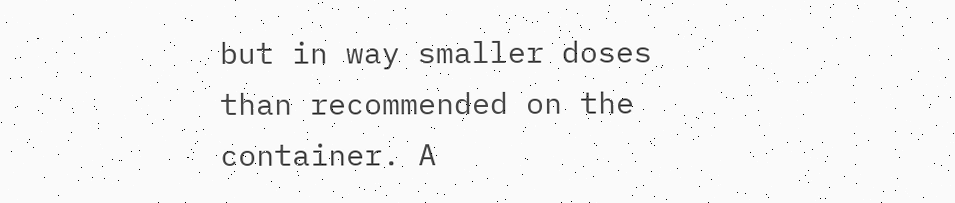but in way smaller doses than recommended on the container. A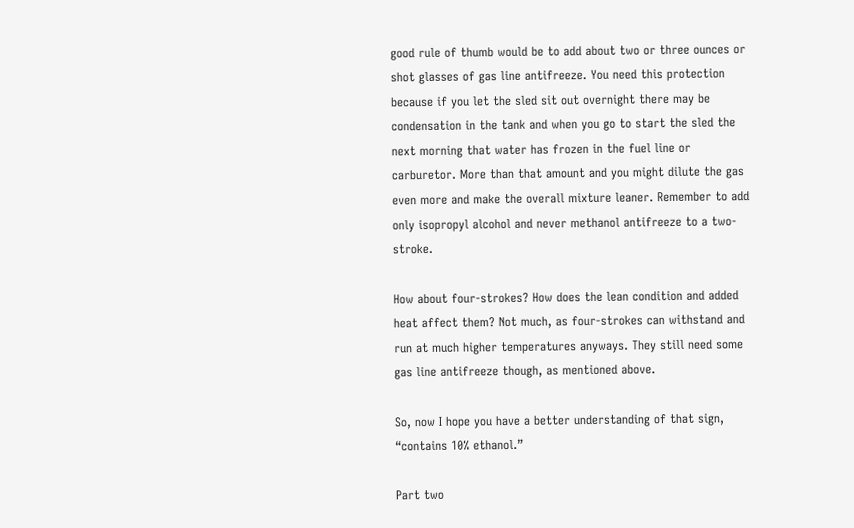good rule of thumb would be to add about two or three ounces or shot glasses of gas line antifreeze. You need this protection because if you let the sled sit out overnight there may be condensation in the tank and when you go to start the sled the next morning that water has frozen in the fuel line or carburetor. More than that amount and you might dilute the gas even more and make the overall mixture leaner. Remember to add only isopropyl alcohol and never methanol antifreeze to a two-stroke.

How about four-strokes? How does the lean condition and added heat affect them? Not much, as four-strokes can withstand and run at much higher temperatures anyways. They still need some gas line antifreeze though, as mentioned above.

So, now I hope you have a better understanding of that sign, “contains 10% ethanol.”

Part two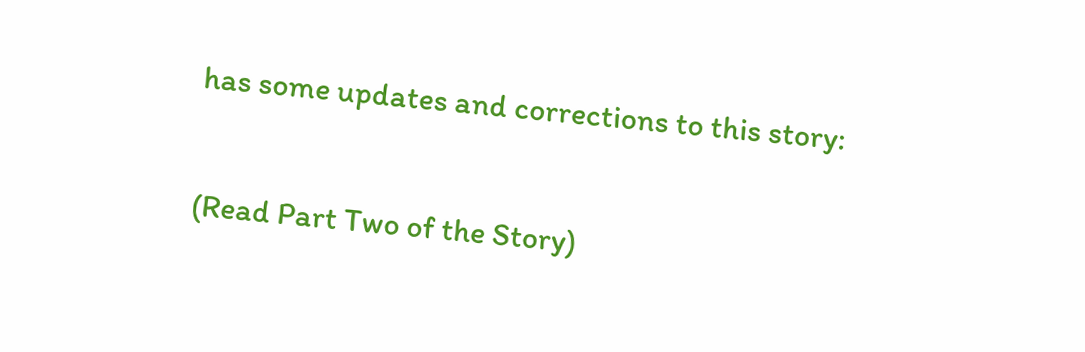has some updates and corrections to this story:

(Read Part Two of the Story)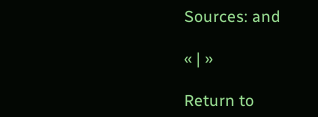Sources: and

« | »

Return to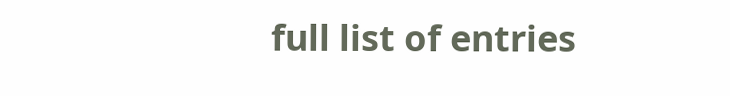full list of entries